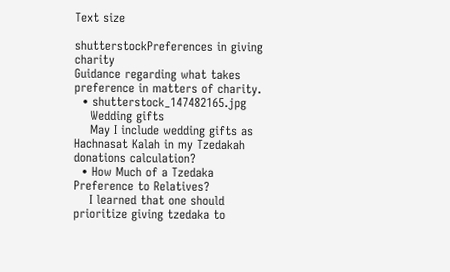Text size

shutterstockPreferences in giving charity
Guidance regarding what takes preference in matters of charity.
  • shutterstock_147482165.jpg
    Wedding gifts
    May I include wedding gifts as Hachnasat Kalah in my Tzedakah donations calculation?
  • How Much of a Tzedaka Preference to Relatives?
    I learned that one should prioritize giving tzedaka to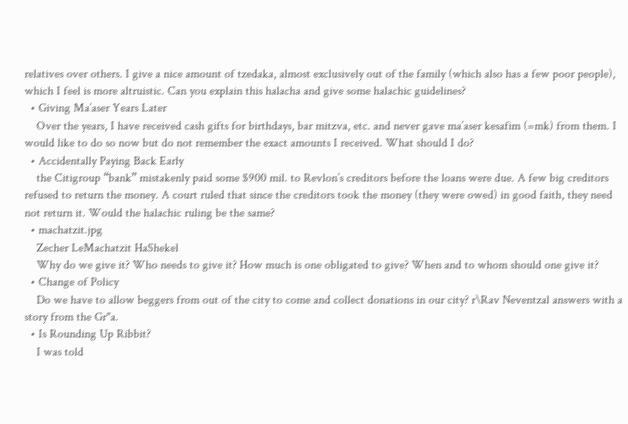relatives over others. I give a nice amount of tzedaka, almost exclusively out of the family (which also has a few poor people), which I feel is more altruistic. Can you explain this halacha and give some halachic guidelines?
  • Giving Ma’aser Years Later
    Over the years, I have received cash gifts for birthdays, bar mitzva, etc. and never gave ma’aser kesafim (=mk) from them. I would like to do so now but do not remember the exact amounts I received. What should I do?
  • Accidentally Paying Back Early
    the Citigroup “bank” mistakenly paid some $900 mil. to Revlon’s creditors before the loans were due. A few big creditors refused to return the money. A court ruled that since the creditors took the money (they were owed) in good faith, they need not return it. Would the halachic ruling be the same?
  • machatzit.jpg
    Zecher LeMachatzit HaShekel
    Why do we give it? Who needs to give it? How much is one obligated to give? When and to whom should one give it?
  • Change of Policy
    Do we have to allow beggers from out of the city to come and collect donations in our city? r\Rav Neventzal answers with a story from the Gr"a.
  • Is Rounding Up Ribbit?
    I was told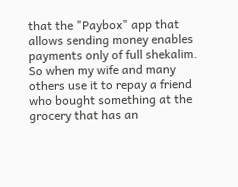that the "Paybox" app that allows sending money enables payments only of full shekalim. So when my wife and many others use it to repay a friend who bought something at the grocery that has an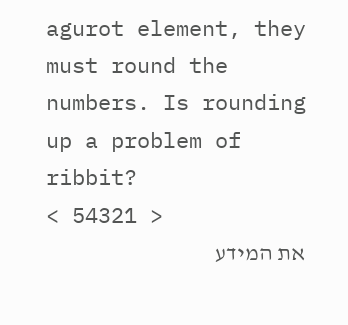agurot element, they must round the numbers. Is rounding up a problem of ribbit?
< 54321 >
את המידע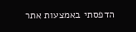הדפסתי באמצעות אתר